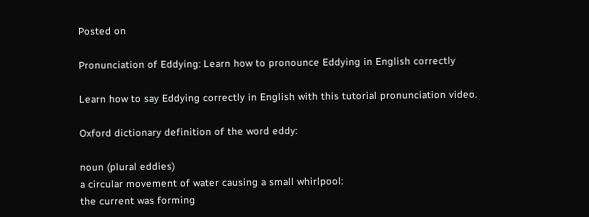Posted on

Pronunciation of Eddying: Learn how to pronounce Eddying in English correctly

Learn how to say Eddying correctly in English with this tutorial pronunciation video.

Oxford dictionary definition of the word eddy:

noun (plural eddies)
a circular movement of water causing a small whirlpool:
the current was forming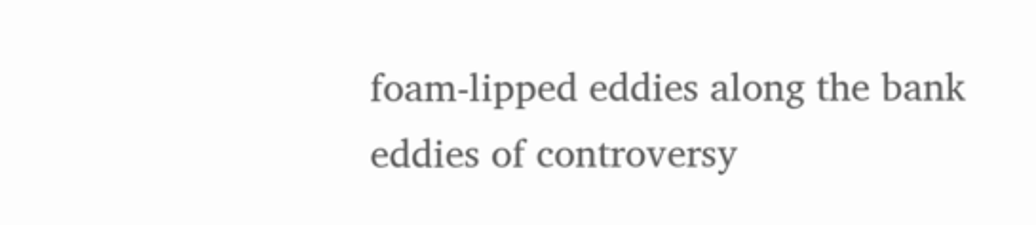foam-lipped eddies along the bank
eddies of controversy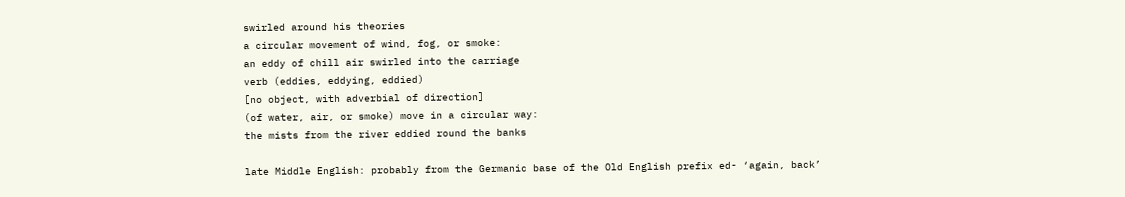swirled around his theories
a circular movement of wind, fog, or smoke:
an eddy of chill air swirled into the carriage
verb (eddies, eddying, eddied)
[no object, with adverbial of direction]
(of water, air, or smoke) move in a circular way:
the mists from the river eddied round the banks

late Middle English: probably from the Germanic base of the Old English prefix ed- ‘again, back’